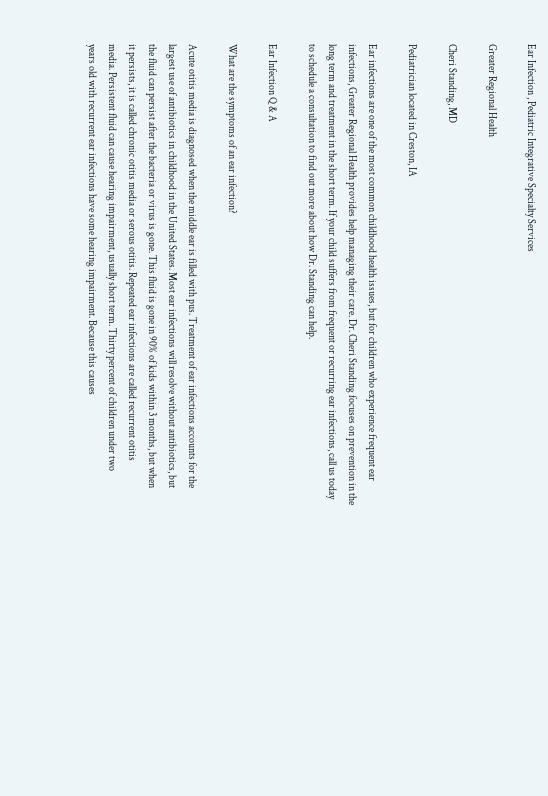Ear Infection , Pediatric Integrative Specialty Services

Greater Regional Health

Cheri Standing, MD

Pediatrician located in Creston, IA

Ear infections are one of the most common childhood health issues, but for children who experience frequent ear infections, Greater Regional Health provides help managing their care. Dr. Cheri Standing focuses on prevention in the long term and treatment in the short term. If your child suffers from frequent or recurring ear infections, call us today to schedule a consultation to find out more about how Dr. Standing can help.

Ear Infection Q & A

What are the symptoms of an ear infection?

Acute otitis media is diagnosed when the middle ear is filled with pus. Treatment of ear infections accounts for the
largest use of antibiotics in childhood in the United States. Most ear infections will resolve without antibiotics, but
the fluid can persist after the bacteria or virus is gone. This fluid is gone in 90% of kids within 3 months, but when
it persists, it is called chronic otitis media or serous otitis. Repeated ear infections are called recurrent otitis
media. Persistent fluid can cause hearing impairment, usually short term. Thirty percent of children under two
years old with recurrent ear infections have some hearing impairment. Because this causes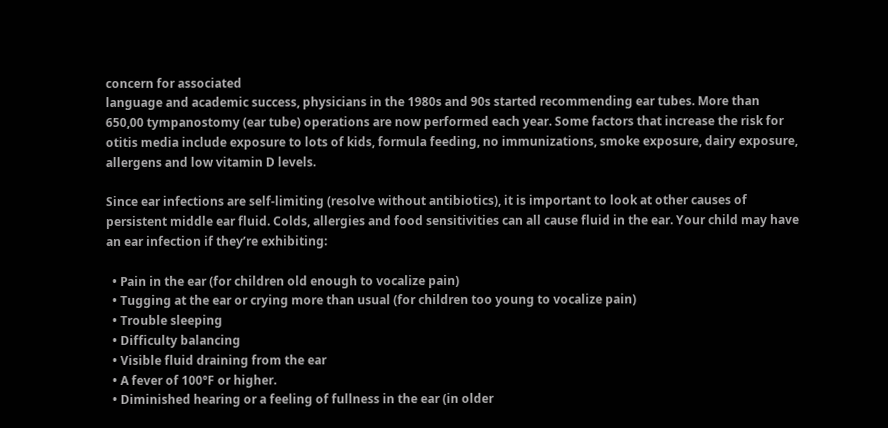concern for associated
language and academic success, physicians in the 1980s and 90s started recommending ear tubes. More than
650,00 tympanostomy (ear tube) operations are now performed each year. Some factors that increase the risk for
otitis media include exposure to lots of kids, formula feeding, no immunizations, smoke exposure, dairy exposure,
allergens and low vitamin D levels.

Since ear infections are self-limiting (resolve without antibiotics), it is important to look at other causes of
persistent middle ear fluid. Colds, allergies and food sensitivities can all cause fluid in the ear. Your child may have
an ear infection if they’re exhibiting:

  • Pain in the ear (for children old enough to vocalize pain)
  • Tugging at the ear or crying more than usual (for children too young to vocalize pain)
  • Trouble sleeping
  • Difficulty balancing
  • Visible fluid draining from the ear
  • A fever of 100°F or higher.
  • Diminished hearing or a feeling of fullness in the ear (in older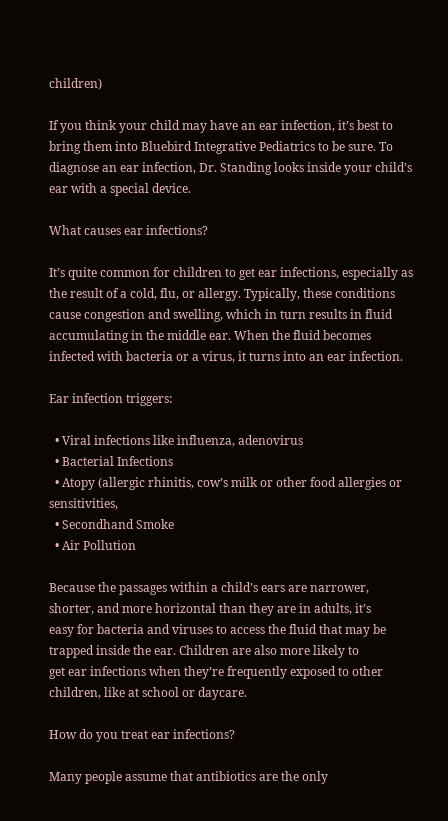children)

If you think your child may have an ear infection, it’s best to bring them into Bluebird Integrative Pediatrics to be sure. To diagnose an ear infection, Dr. Standing looks inside your child’s ear with a special device.

What causes ear infections?

It’s quite common for children to get ear infections, especially as the result of a cold, flu, or allergy. Typically, these conditions cause congestion and swelling, which in turn results in fluid accumulating in the middle ear. When the fluid becomes infected with bacteria or a virus, it turns into an ear infection.

Ear infection triggers:

  • Viral infections like influenza, adenovirus
  • Bacterial Infections
  • Atopy (allergic rhinitis, cow’s milk or other food allergies or sensitivities,
  • Secondhand Smoke
  • Air Pollution

Because the passages within a child’s ears are narrower, shorter, and more horizontal than they are in adults, it’s
easy for bacteria and viruses to access the fluid that may be trapped inside the ear. Children are also more likely to
get ear infections when they’re frequently exposed to other children, like at school or daycare.

How do you treat ear infections?

Many people assume that antibiotics are the only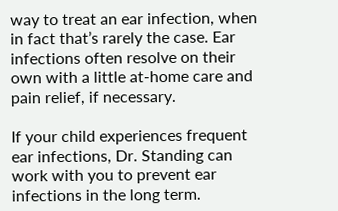way to treat an ear infection, when in fact that’s rarely the case. Ear infections often resolve on their own with a little at-home care and pain relief, if necessary.

If your child experiences frequent ear infections, Dr. Standing can work with you to prevent ear infections in the long term.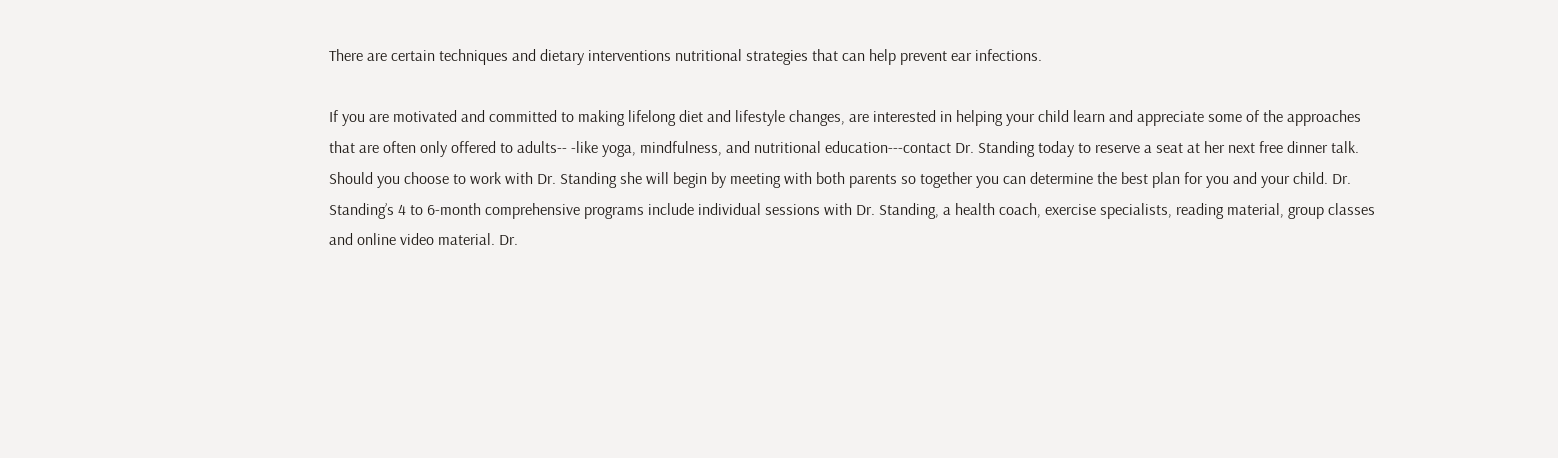There are certain techniques and dietary interventions nutritional strategies that can help prevent ear infections.

If you are motivated and committed to making lifelong diet and lifestyle changes, are interested in helping your child learn and appreciate some of the approaches that are often only offered to adults-- -like yoga, mindfulness, and nutritional education---contact Dr. Standing today to reserve a seat at her next free dinner talk. Should you choose to work with Dr. Standing she will begin by meeting with both parents so together you can determine the best plan for you and your child. Dr. Standing’s 4 to 6-month comprehensive programs include individual sessions with Dr. Standing, a health coach, exercise specialists, reading material, group classes and online video material. Dr.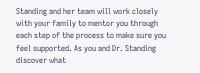Standing and her team will work closely with your family to mentor you through each step of the process to make sure you feel supported. As you and Dr. Standing discover what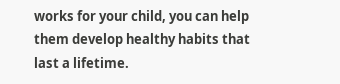works for your child, you can help them develop healthy habits that last a lifetime.